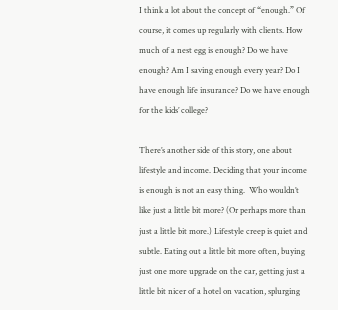I think a lot about the concept of “enough.” Of course, it comes up regularly with clients. How much of a nest egg is enough? Do we have enough? Am I saving enough every year? Do I have enough life insurance? Do we have enough for the kids’ college?

There’s another side of this story, one about lifestyle and income. Deciding that your income is enough is not an easy thing.  Who wouldn’t like just a little bit more? (Or perhaps more than just a little bit more.) Lifestyle creep is quiet and subtle. Eating out a little bit more often, buying just one more upgrade on the car, getting just a little bit nicer of a hotel on vacation, splurging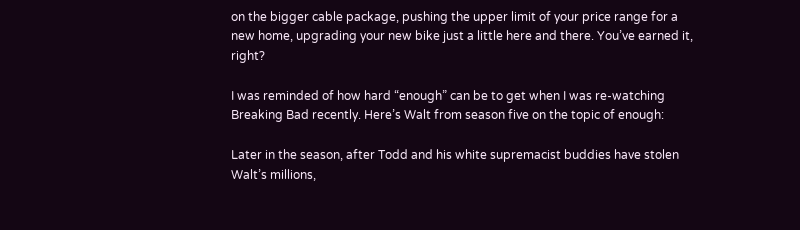on the bigger cable package, pushing the upper limit of your price range for a new home, upgrading your new bike just a little here and there. You’ve earned it, right?

I was reminded of how hard “enough” can be to get when I was re-watching Breaking Bad recently. Here’s Walt from season five on the topic of enough:

Later in the season, after Todd and his white supremacist buddies have stolen Walt’s millions,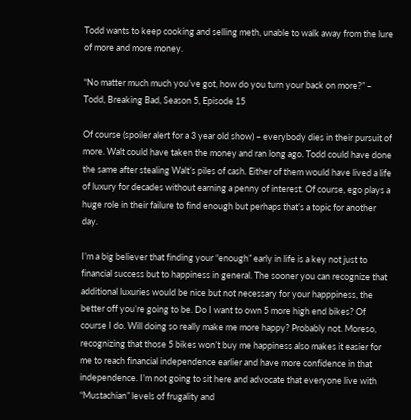Todd wants to keep cooking and selling meth, unable to walk away from the lure of more and more money.

“No matter much much you’ve got, how do you turn your back on more?” – Todd, Breaking Bad, Season 5, Episode 15

Of course (spoiler alert for a 3 year old show) – everybody dies in their pursuit of more. Walt could have taken the money and ran long ago. Todd could have done the same after stealing Walt’s piles of cash. Either of them would have lived a life of luxury for decades without earning a penny of interest. Of course, ego plays a huge role in their failure to find enough but perhaps that’s a topic for another day.

I’m a big believer that finding your “enough” early in life is a key not just to financial success but to happiness in general. The sooner you can recognize that additional luxuries would be nice but not necessary for your happpiness, the better off you’re going to be. Do I want to own 5 more high end bikes? Of course I do. Will doing so really make me more happy? Probably not. Moreso, recognizing that those 5 bikes won’t buy me happiness also makes it easier for me to reach financial independence earlier and have more confidence in that independence. I’m not going to sit here and advocate that everyone live with “Mustachian” levels of frugality and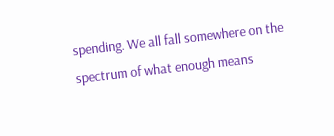spending. We all fall somewhere on the spectrum of what enough means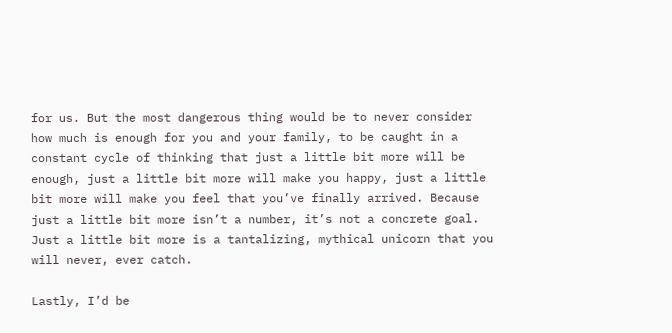for us. But the most dangerous thing would be to never consider how much is enough for you and your family, to be caught in a constant cycle of thinking that just a little bit more will be enough, just a little bit more will make you happy, just a little bit more will make you feel that you’ve finally arrived. Because just a little bit more isn’t a number, it’s not a concrete goal. Just a little bit more is a tantalizing, mythical unicorn that you will never, ever catch.

Lastly, I’d be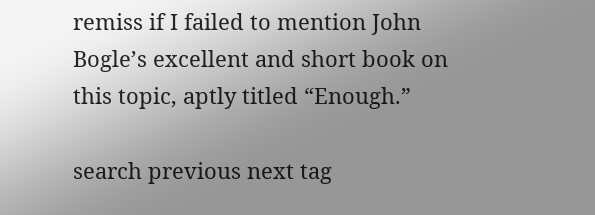remiss if I failed to mention John Bogle’s excellent and short book on this topic, aptly titled “Enough.”

search previous next tag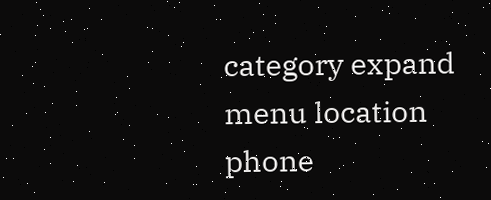category expand menu location phone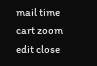mail time cart zoom edit close